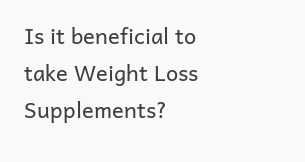Is it beneficial to take Weight Loss Supplements?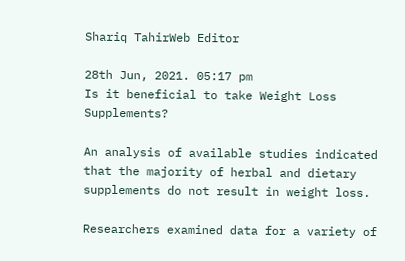Shariq TahirWeb Editor

28th Jun, 2021. 05:17 pm
Is it beneficial to take Weight Loss Supplements?

An analysis of available studies indicated that the majority of herbal and dietary supplements do not result in weight loss.

Researchers examined data for a variety of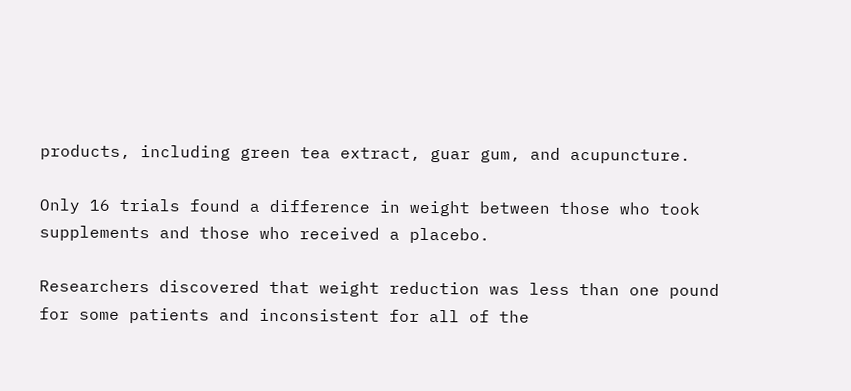products, including green tea extract, guar gum, and acupuncture.

Only 16 trials found a difference in weight between those who took supplements and those who received a placebo.

Researchers discovered that weight reduction was less than one pound for some patients and inconsistent for all of the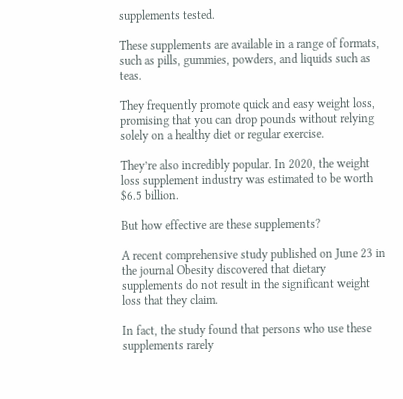supplements tested.

These supplements are available in a range of formats, such as pills, gummies, powders, and liquids such as teas.

They frequently promote quick and easy weight loss, promising that you can drop pounds without relying solely on a healthy diet or regular exercise.

They’re also incredibly popular. In 2020, the weight loss supplement industry was estimated to be worth $6.5 billion.

But how effective are these supplements?

A recent comprehensive study published on June 23 in the journal Obesity discovered that dietary supplements do not result in the significant weight loss that they claim.

In fact, the study found that persons who use these supplements rarely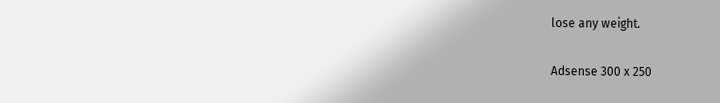lose any weight.

Adsense 300 x 250